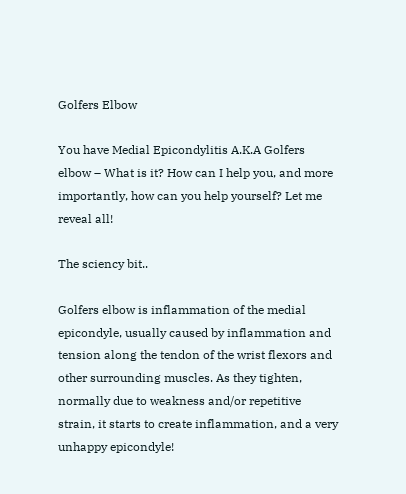Golfers Elbow

You have Medial Epicondylitis A.K.A Golfers elbow – What is it? How can I help you, and more importantly, how can you help yourself? Let me reveal all!

The sciency bit..

Golfers elbow is inflammation of the medial epicondyle, usually caused by inflammation and tension along the tendon of the wrist flexors and other surrounding muscles. As they tighten, normally due to weakness and/or repetitive strain, it starts to create inflammation, and a very unhappy epicondyle!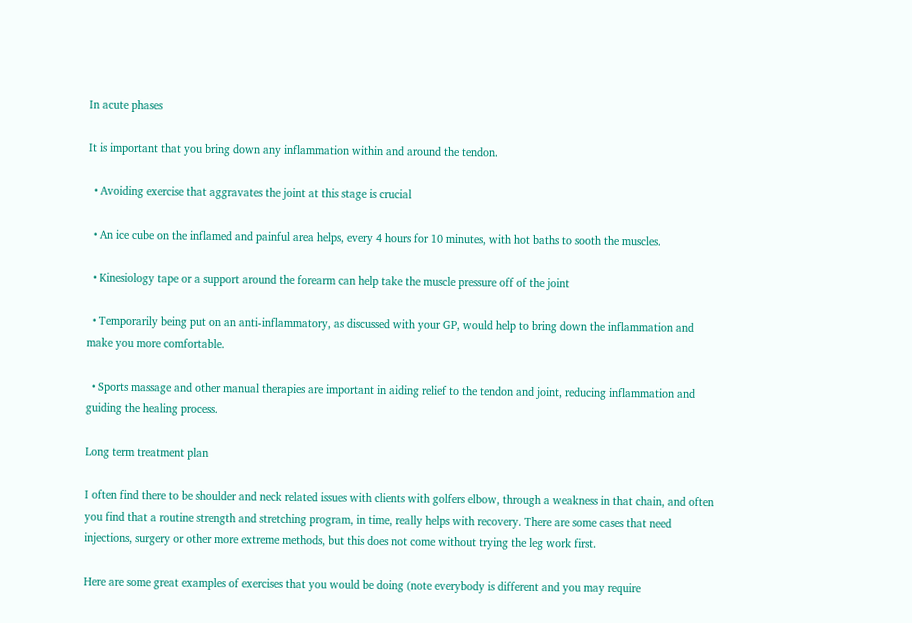In acute phases

It is important that you bring down any inflammation within and around the tendon.

  • Avoiding exercise that aggravates the joint at this stage is crucial

  • An ice cube on the inflamed and painful area helps, every 4 hours for 10 minutes, with hot baths to sooth the muscles.

  • Kinesiology tape or a support around the forearm can help take the muscle pressure off of the joint

  • Temporarily being put on an anti-inflammatory, as discussed with your GP, would help to bring down the inflammation and make you more comfortable.

  • Sports massage and other manual therapies are important in aiding relief to the tendon and joint, reducing inflammation and guiding the healing process.

Long term treatment plan

I often find there to be shoulder and neck related issues with clients with golfers elbow, through a weakness in that chain, and often you find that a routine strength and stretching program, in time, really helps with recovery. There are some cases that need injections, surgery or other more extreme methods, but this does not come without trying the leg work first.

Here are some great examples of exercises that you would be doing (note everybody is different and you may require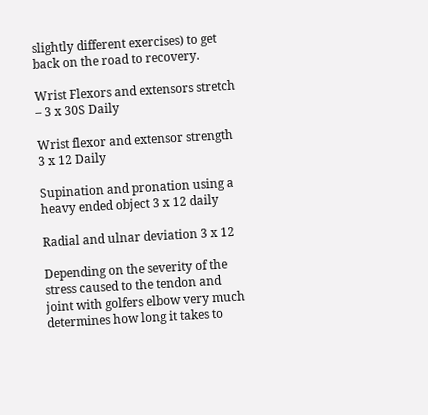slightly different exercises) to get back on the road to recovery.

Wrist Flexors and extensors stretch – 3 x 30S Daily

Wrist flexor and extensor strength 3 x 12 Daily

Supination and pronation using a heavy ended object 3 x 12 daily

Radial and ulnar deviation 3 x 12

Depending on the severity of the stress caused to the tendon and joint with golfers elbow very much determines how long it takes to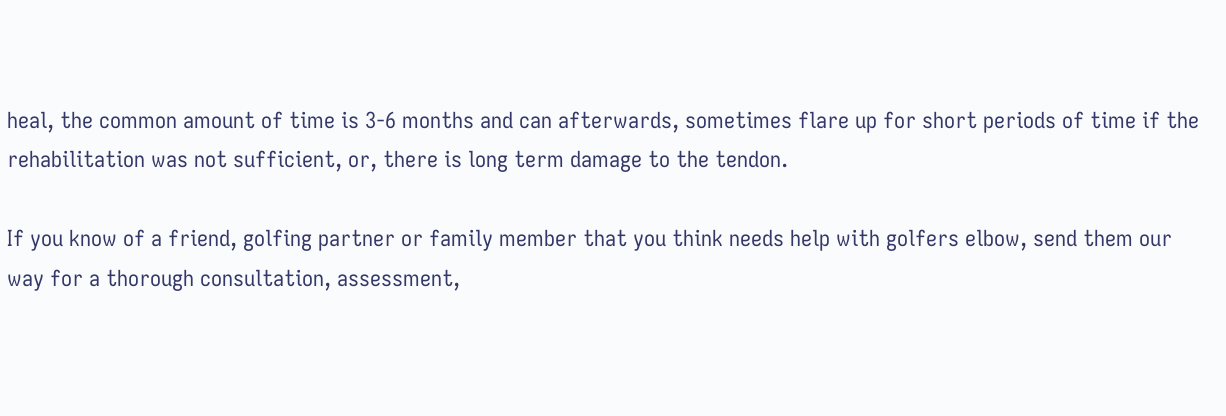heal, the common amount of time is 3-6 months and can afterwards, sometimes flare up for short periods of time if the rehabilitation was not sufficient, or, there is long term damage to the tendon.

If you know of a friend, golfing partner or family member that you think needs help with golfers elbow, send them our way for a thorough consultation, assessment,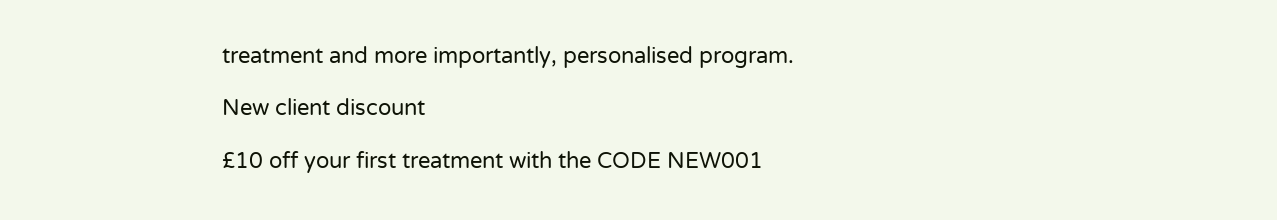treatment and more importantly, personalised program.

New client discount

£10 off your first treatment with the CODE NEW001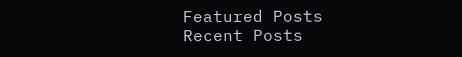Featured Posts
Recent Posts